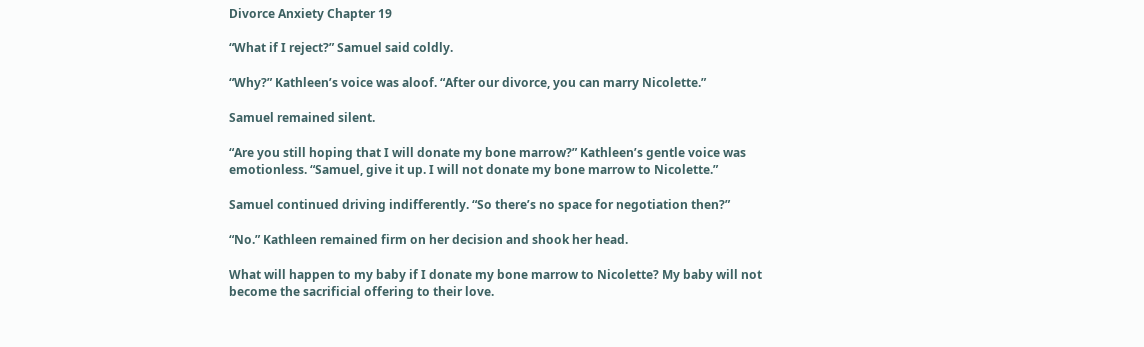Divorce Anxiety Chapter 19

“What if I reject?” Samuel said coldly.

“Why?” Kathleen’s voice was aloof. “After our divorce, you can marry Nicolette.”

Samuel remained silent.

“Are you still hoping that I will donate my bone marrow?” Kathleen’s gentle voice was emotionless. “Samuel, give it up. I will not donate my bone marrow to Nicolette.”

Samuel continued driving indifferently. “So there’s no space for negotiation then?”

“No.” Kathleen remained firm on her decision and shook her head.

What will happen to my baby if I donate my bone marrow to Nicolette? My baby will not become the sacrificial offering to their love.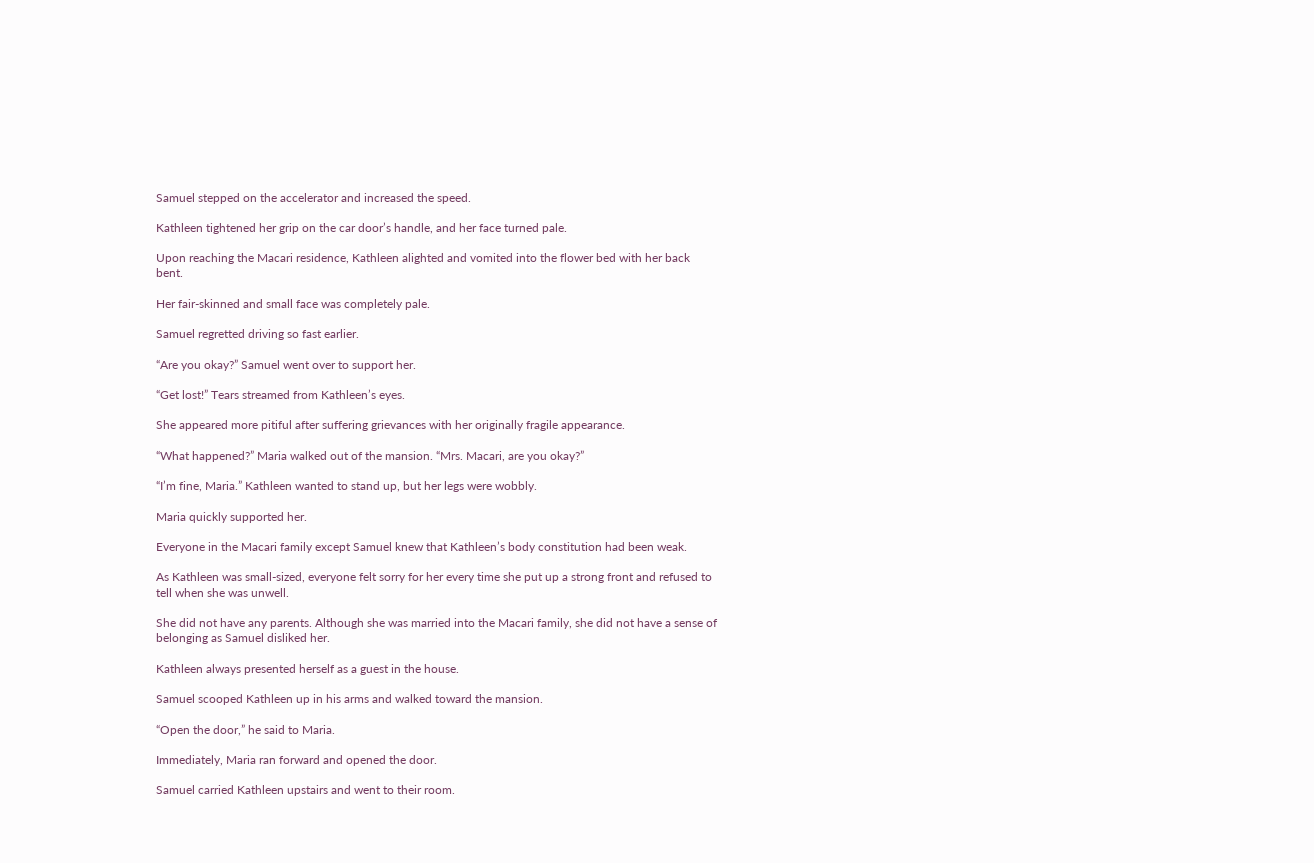Samuel stepped on the accelerator and increased the speed.

Kathleen tightened her grip on the car door’s handle, and her face turned pale.

Upon reaching the Macari residence, Kathleen alighted and vomited into the flower bed with her back bent.

Her fair-skinned and small face was completely pale.

Samuel regretted driving so fast earlier.

“Are you okay?” Samuel went over to support her.

“Get lost!” Tears streamed from Kathleen’s eyes.

She appeared more pitiful after suffering grievances with her originally fragile appearance.

“What happened?” Maria walked out of the mansion. “Mrs. Macari, are you okay?”

“I’m fine, Maria.” Kathleen wanted to stand up, but her legs were wobbly.

Maria quickly supported her.

Everyone in the Macari family except Samuel knew that Kathleen’s body constitution had been weak.

As Kathleen was small-sized, everyone felt sorry for her every time she put up a strong front and refused to tell when she was unwell.

She did not have any parents. Although she was married into the Macari family, she did not have a sense of belonging as Samuel disliked her.

Kathleen always presented herself as a guest in the house.

Samuel scooped Kathleen up in his arms and walked toward the mansion.

“Open the door,” he said to Maria.

Immediately, Maria ran forward and opened the door.

Samuel carried Kathleen upstairs and went to their room.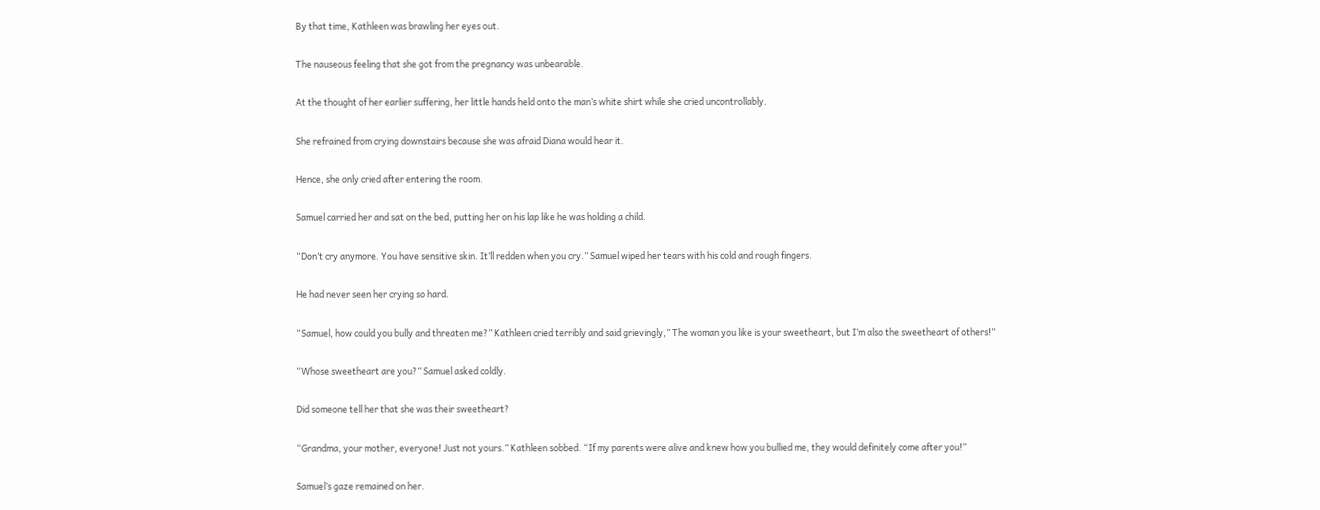By that time, Kathleen was brawling her eyes out.

The nauseous feeling that she got from the pregnancy was unbearable.

At the thought of her earlier suffering, her little hands held onto the man’s white shirt while she cried uncontrollably.

She refrained from crying downstairs because she was afraid Diana would hear it.

Hence, she only cried after entering the room.

Samuel carried her and sat on the bed, putting her on his lap like he was holding a child.

“Don’t cry anymore. You have sensitive skin. It’ll redden when you cry.” Samuel wiped her tears with his cold and rough fingers.

He had never seen her crying so hard.

“Samuel, how could you bully and threaten me?” Kathleen cried terribly and said grievingly,” The woman you like is your sweetheart, but I’m also the sweetheart of others!”

“Whose sweetheart are you?” Samuel asked coldly.

Did someone tell her that she was their sweetheart?

“Grandma, your mother, everyone! Just not yours.” Kathleen sobbed. “If my parents were alive and knew how you bullied me, they would definitely come after you!”

Samuel’s gaze remained on her.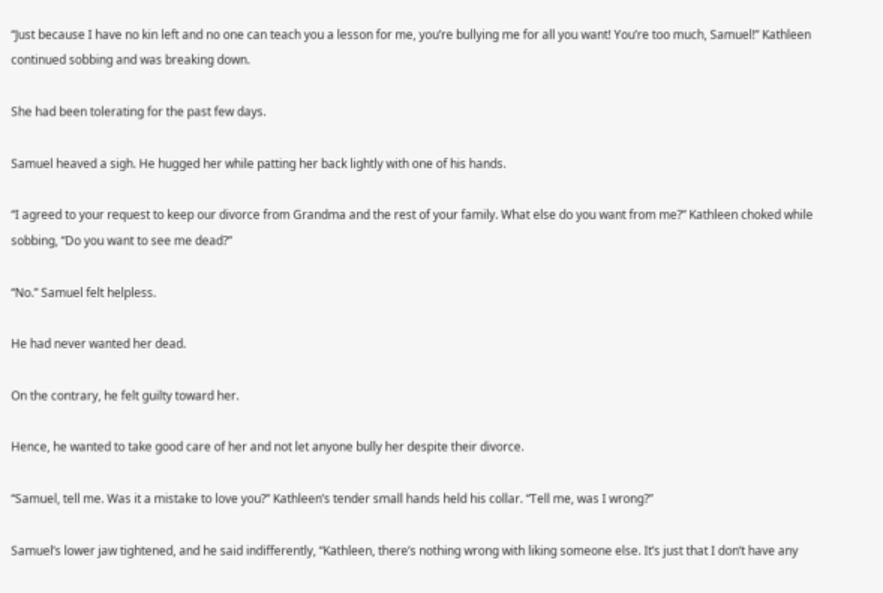“Just because I have no kin left and no one can teach you a lesson for me, you’re bullying me for all you want! You’re too much, Samuel!” Kathleen continued sobbing and was breaking down.

She had been tolerating for the past few days.

Samuel heaved a sigh. He hugged her while patting her back lightly with one of his hands.

“I agreed to your request to keep our divorce from Grandma and the rest of your family. What else do you want from me?” Kathleen choked while sobbing, “Do you want to see me dead?”

“No.” Samuel felt helpless.

He had never wanted her dead.

On the contrary, he felt guilty toward her.

Hence, he wanted to take good care of her and not let anyone bully her despite their divorce.

“Samuel, tell me. Was it a mistake to love you?” Kathleen’s tender small hands held his collar. “Tell me, was I wrong?”

Samuel’s lower jaw tightened, and he said indifferently, “Kathleen, there’s nothing wrong with liking someone else. It’s just that I don’t have any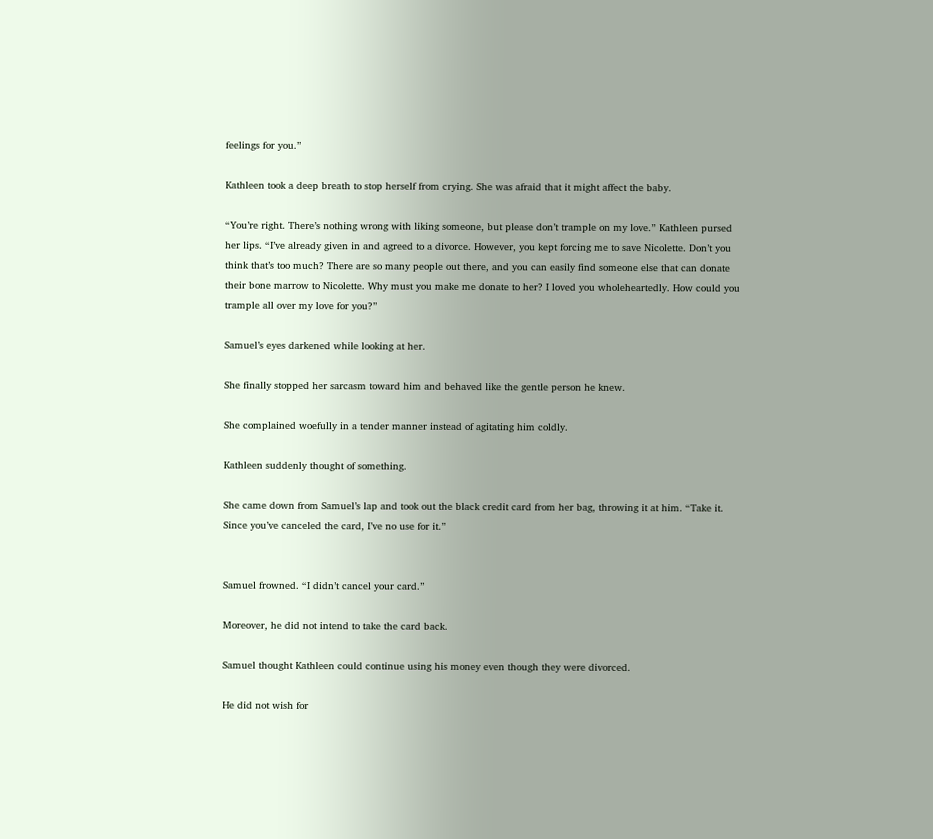feelings for you.”

Kathleen took a deep breath to stop herself from crying. She was afraid that it might affect the baby.

“You’re right. There’s nothing wrong with liking someone, but please don’t trample on my love.” Kathleen pursed her lips. “I’ve already given in and agreed to a divorce. However, you kept forcing me to save Nicolette. Don’t you think that’s too much? There are so many people out there, and you can easily find someone else that can donate their bone marrow to Nicolette. Why must you make me donate to her? I loved you wholeheartedly. How could you trample all over my love for you?”

Samuel’s eyes darkened while looking at her.

She finally stopped her sarcasm toward him and behaved like the gentle person he knew.

She complained woefully in a tender manner instead of agitating him coldly.

Kathleen suddenly thought of something.

She came down from Samuel’s lap and took out the black credit card from her bag, throwing it at him. “Take it. Since you’ve canceled the card, I’ve no use for it.”


Samuel frowned. “I didn’t cancel your card.”

Moreover, he did not intend to take the card back.

Samuel thought Kathleen could continue using his money even though they were divorced.

He did not wish for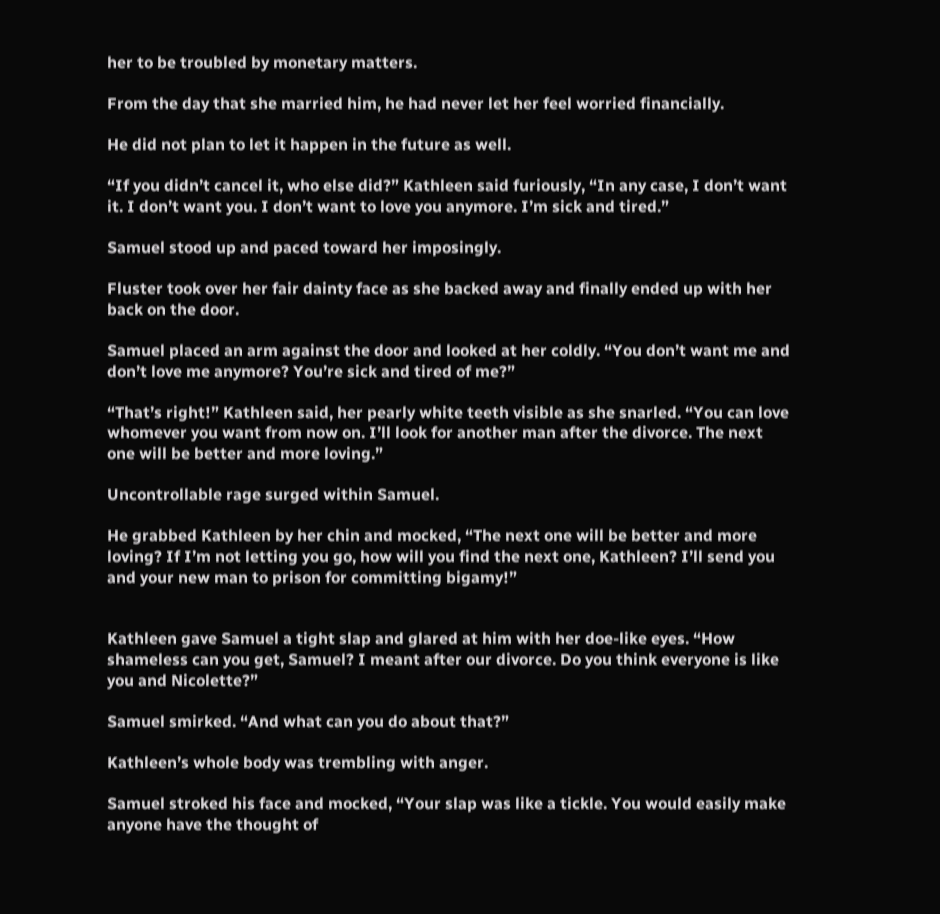her to be troubled by monetary matters.

From the day that she married him, he had never let her feel worried financially.

He did not plan to let it happen in the future as well.

“If you didn’t cancel it, who else did?” Kathleen said furiously, “In any case, I don’t want it. I don’t want you. I don’t want to love you anymore. I’m sick and tired.”

Samuel stood up and paced toward her imposingly.

Fluster took over her fair dainty face as she backed away and finally ended up with her back on the door.

Samuel placed an arm against the door and looked at her coldly. “You don’t want me and don’t love me anymore? You’re sick and tired of me?”

“That’s right!” Kathleen said, her pearly white teeth visible as she snarled. “You can love whomever you want from now on. I’ll look for another man after the divorce. The next one will be better and more loving.”

Uncontrollable rage surged within Samuel.

He grabbed Kathleen by her chin and mocked, “The next one will be better and more loving? If I’m not letting you go, how will you find the next one, Kathleen? I’ll send you and your new man to prison for committing bigamy!”


Kathleen gave Samuel a tight slap and glared at him with her doe-like eyes. “How shameless can you get, Samuel? I meant after our divorce. Do you think everyone is like you and Nicolette?”

Samuel smirked. “And what can you do about that?”

Kathleen’s whole body was trembling with anger.

Samuel stroked his face and mocked, “Your slap was like a tickle. You would easily make anyone have the thought of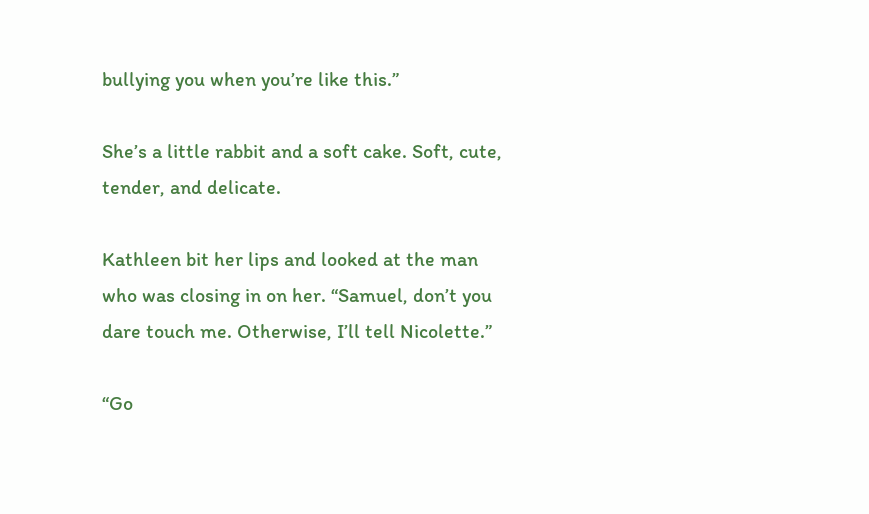bullying you when you’re like this.”

She’s a little rabbit and a soft cake. Soft, cute, tender, and delicate.

Kathleen bit her lips and looked at the man who was closing in on her. “Samuel, don’t you dare touch me. Otherwise, I’ll tell Nicolette.”

“Go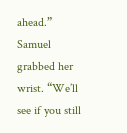ahead.” Samuel grabbed her wrist. “We’ll see if you still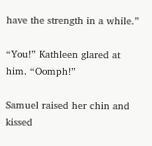have the strength in a while.”

“You!” Kathleen glared at him. “Oomph!”

Samuel raised her chin and kissed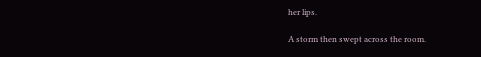her lips.

A storm then swept across the room.